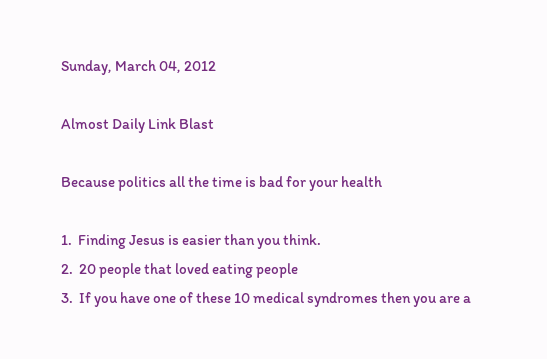Sunday, March 04, 2012

Almost Daily Link Blast

Because politics all the time is bad for your health

1.  Finding Jesus is easier than you think.
2.  20 people that loved eating people
3.  If you have one of these 10 medical syndromes then you are a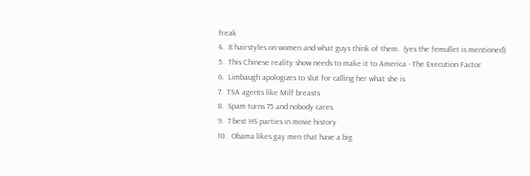freak
4.  8 hairstyles on women and what guys think of them.  (yes the femullet is mentioned)
5.  This Chinese reality show needs to make it to America - The Execution Factor
6.  Limbaugh apologizes to slut for calling her what she is
7.  TSA agents like Milf breasts
8.  Spam turns 75 and nobody cares.
9.  7 best HS parties in movie history
10.  Obama likes gay men that have a big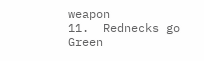weapon
11.  Rednecks go Green